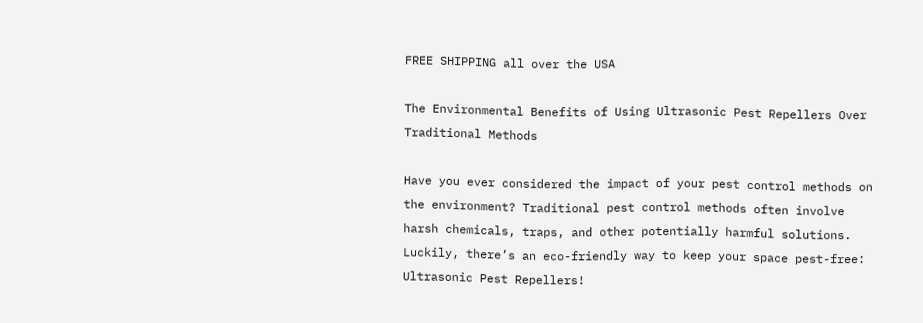FREE SHIPPING all over the USA

The Environmental Benefits of Using Ultrasonic Pest Repellers Over Traditional Methods

Have you ever considered the impact of your pest control methods on the environment? Traditional pest control methods often involve harsh chemicals, traps, and other potentially harmful solutions. Luckily, there’s an eco-friendly way to keep your space pest-free: Ultrasonic Pest Repellers!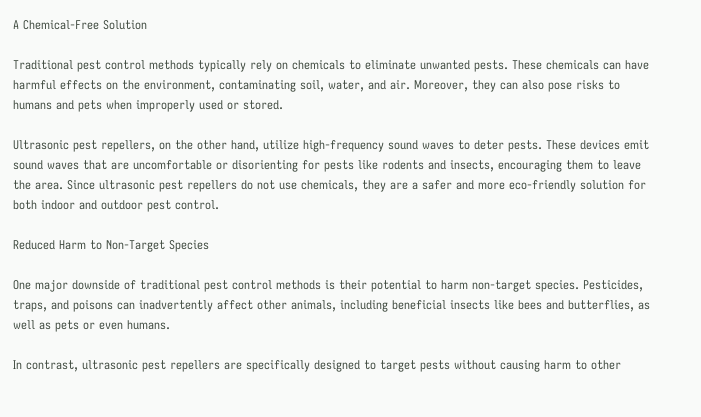A Chemical-Free Solution

Traditional pest control methods typically rely on chemicals to eliminate unwanted pests. These chemicals can have harmful effects on the environment, contaminating soil, water, and air. Moreover, they can also pose risks to humans and pets when improperly used or stored.

Ultrasonic pest repellers, on the other hand, utilize high-frequency sound waves to deter pests. These devices emit sound waves that are uncomfortable or disorienting for pests like rodents and insects, encouraging them to leave the area. Since ultrasonic pest repellers do not use chemicals, they are a safer and more eco-friendly solution for both indoor and outdoor pest control.

Reduced Harm to Non-Target Species

One major downside of traditional pest control methods is their potential to harm non-target species. Pesticides, traps, and poisons can inadvertently affect other animals, including beneficial insects like bees and butterflies, as well as pets or even humans.

In contrast, ultrasonic pest repellers are specifically designed to target pests without causing harm to other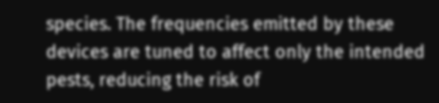species. The frequencies emitted by these devices are tuned to affect only the intended pests, reducing the risk of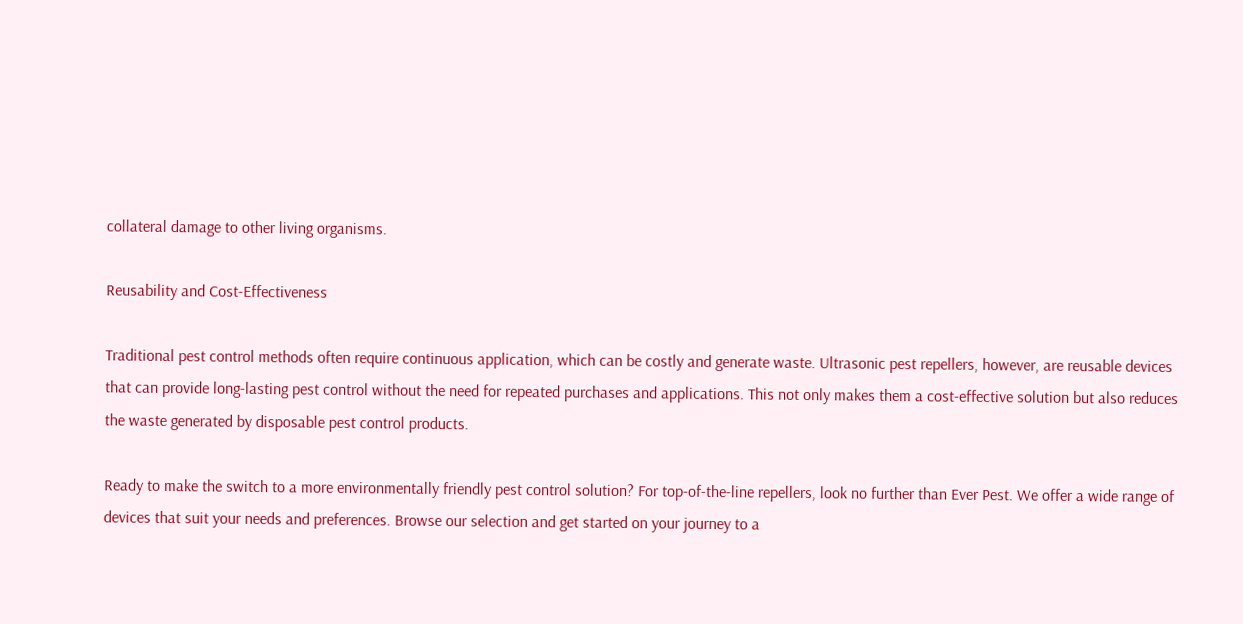collateral damage to other living organisms.

Reusability and Cost-Effectiveness

Traditional pest control methods often require continuous application, which can be costly and generate waste. Ultrasonic pest repellers, however, are reusable devices that can provide long-lasting pest control without the need for repeated purchases and applications. This not only makes them a cost-effective solution but also reduces the waste generated by disposable pest control products.

Ready to make the switch to a more environmentally friendly pest control solution? For top-of-the-line repellers, look no further than Ever Pest. We offer a wide range of devices that suit your needs and preferences. Browse our selection and get started on your journey to a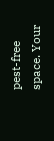pest-free space. Your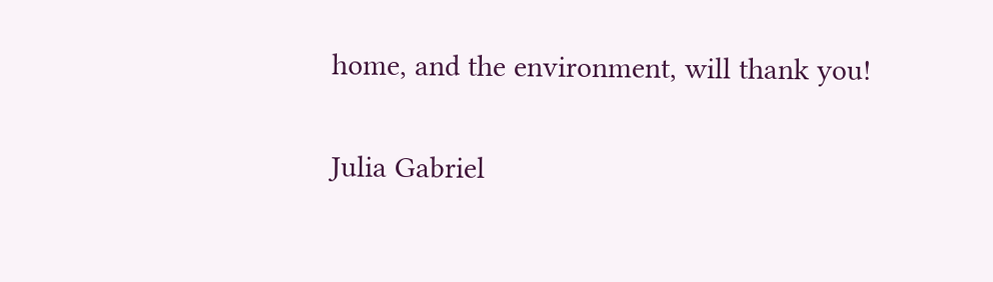home, and the environment, will thank you!

Julia Gabriel